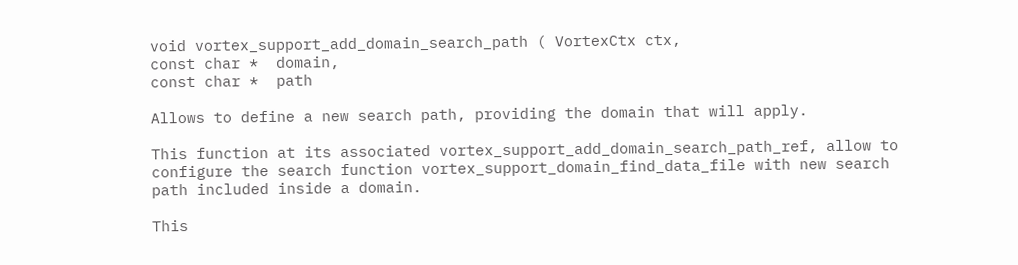void vortex_support_add_domain_search_path ( VortexCtx ctx,
const char *  domain,
const char *  path

Allows to define a new search path, providing the domain that will apply.

This function at its associated vortex_support_add_domain_search_path_ref, allow to configure the search function vortex_support_domain_find_data_file with new search path included inside a domain.

This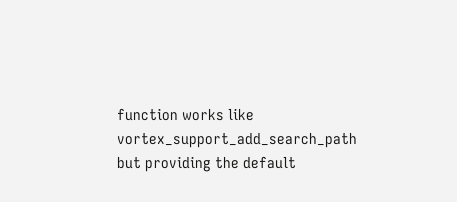function works like vortex_support_add_search_path but providing the default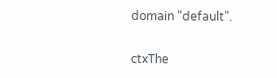domain "default".

ctxThe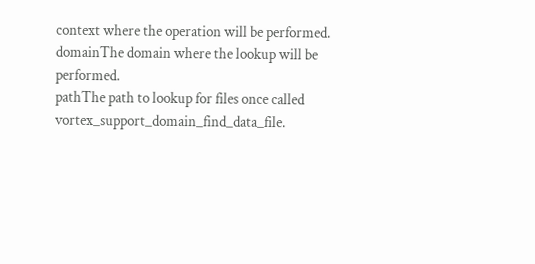context where the operation will be performed.
domainThe domain where the lookup will be performed.
pathThe path to lookup for files once called vortex_support_domain_find_data_file.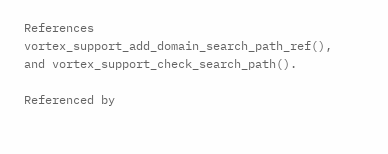References vortex_support_add_domain_search_path_ref(), and vortex_support_check_search_path().

Referenced by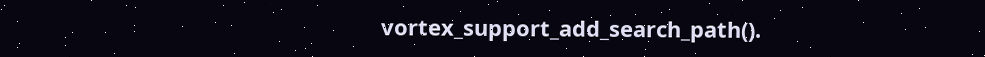vortex_support_add_search_path().